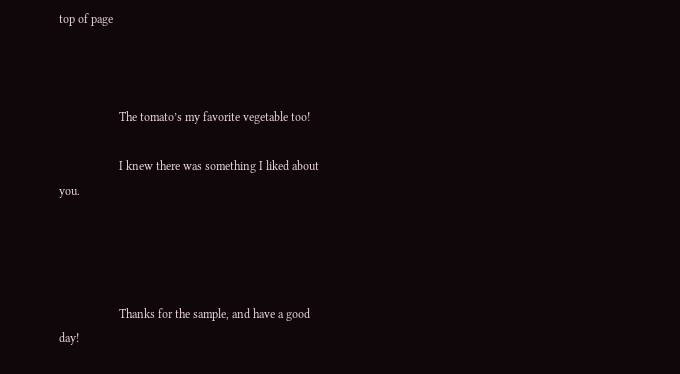top of page



                    The tomato’s my favorite vegetable too!

                    I knew there was something I liked about you.




                    Thanks for the sample, and have a good day!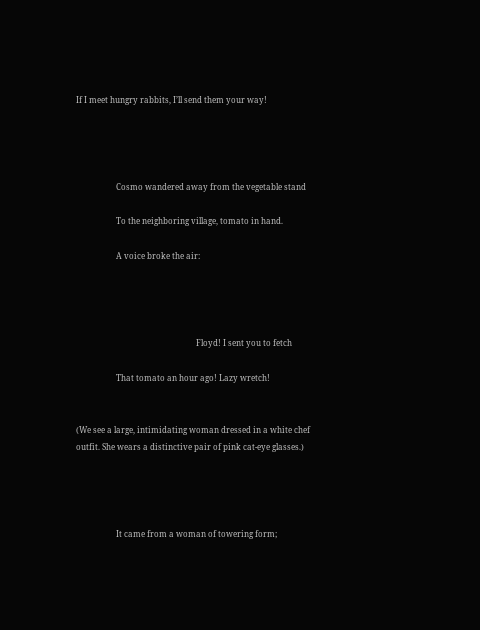If I meet hungry rabbits, I’ll send them your way!




                    Cosmo wandered away from the vegetable stand

                    To the neighboring village, tomato in hand.

                    A voice broke the air:




                                                            Floyd! I sent you to fetch

                    That tomato an hour ago! Lazy wretch!


(We see a large, intimidating woman dressed in a white chef outfit. She wears a distinctive pair of pink cat-eye glasses.)




                    It came from a woman of towering form;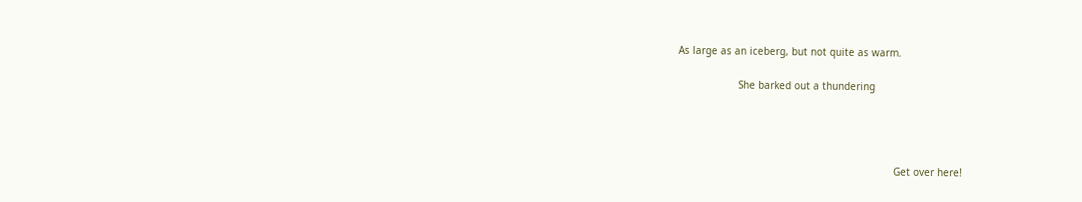As large as an iceberg, but not quite as warm.

                    She barked out a thundering




                                                                        Get over here!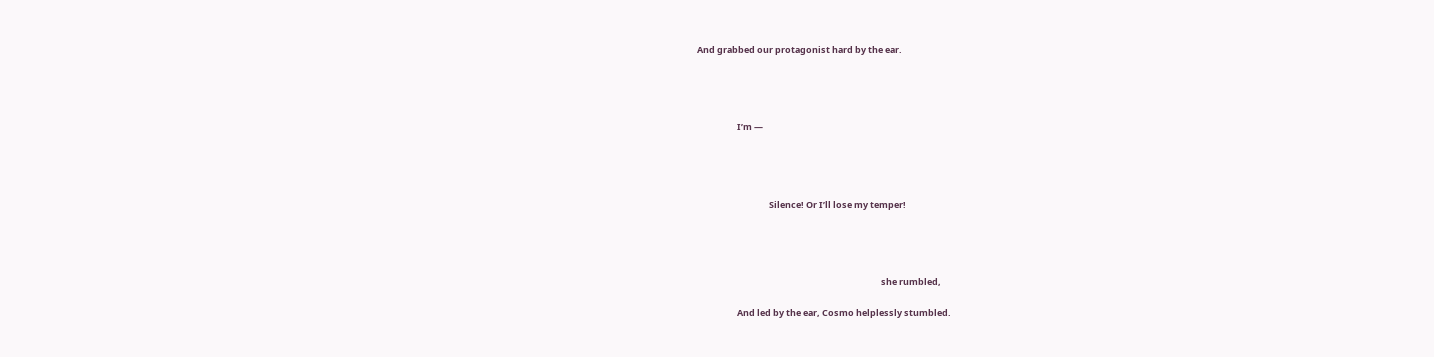And grabbed our protagonist hard by the ear.




                    I’m —




                                    Silence! Or I’ll lose my temper!




                                                                                            she rumbled,

                    And led by the ear, Cosmo helplessly stumbled.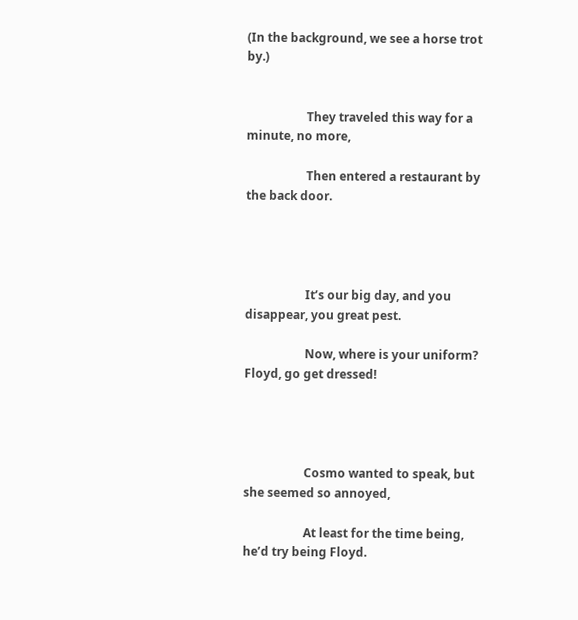(In the background, we see a horse trot by.)


                    They traveled this way for a minute, no more,

                    Then entered a restaurant by the back door.




                    It’s our big day, and you disappear, you great pest.

                    Now, where is your uniform? Floyd, go get dressed!




                    Cosmo wanted to speak, but she seemed so annoyed,

                    At least for the time being, he’d try being Floyd.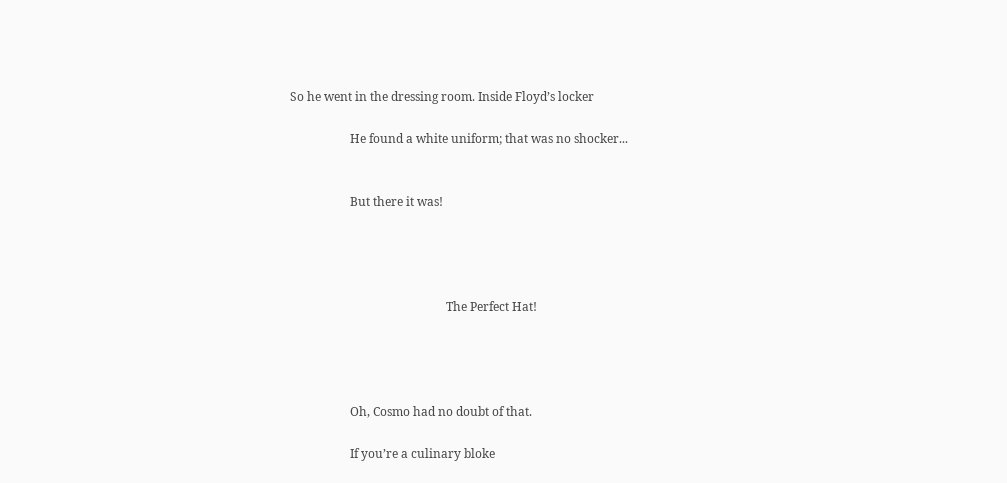So he went in the dressing room. Inside Floyd’s locker

                    He found a white uniform; that was no shocker...


                    But there it was!




                                                    The Perfect Hat!




                    Oh, Cosmo had no doubt of that.

                    If you’re a culinary bloke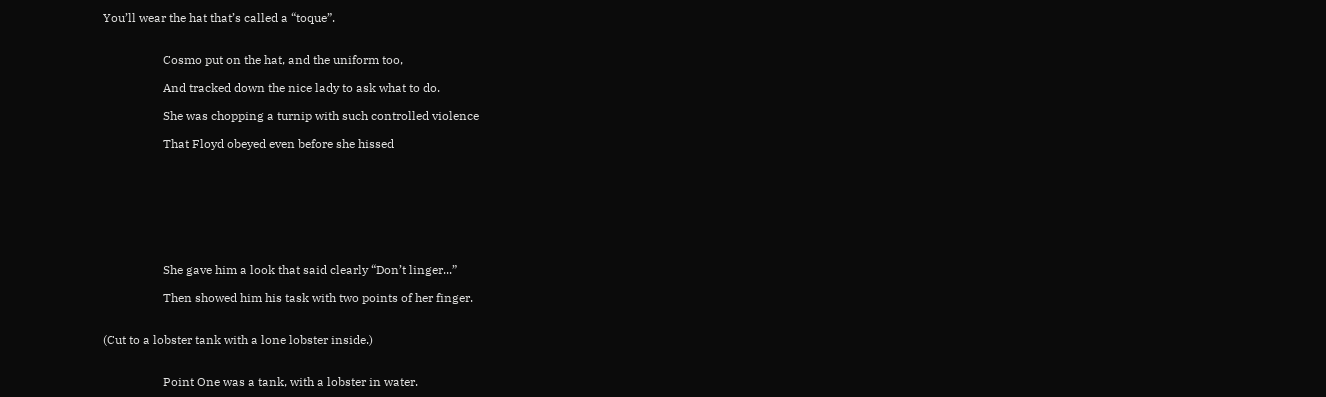You’ll wear the hat that’s called a “toque”.


                    Cosmo put on the hat, and the uniform too,

                    And tracked down the nice lady to ask what to do.

                    She was chopping a turnip with such controlled violence

                    That Floyd obeyed even before she hissed








                    She gave him a look that said clearly “Don’t linger...”

                    Then showed him his task with two points of her finger.


(Cut to a lobster tank with a lone lobster inside.)


                    Point One was a tank, with a lobster in water.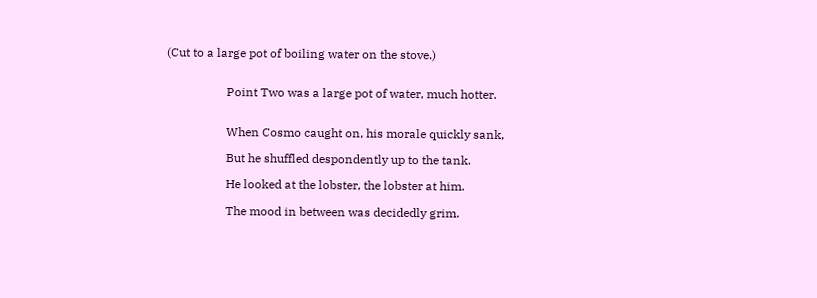(Cut to a large pot of boiling water on the stove.)


                    Point Two was a large pot of water, much hotter.


                    When Cosmo caught on, his morale quickly sank,

                    But he shuffled despondently up to the tank.

                    He looked at the lobster, the lobster at him.

                    The mood in between was decidedly grim.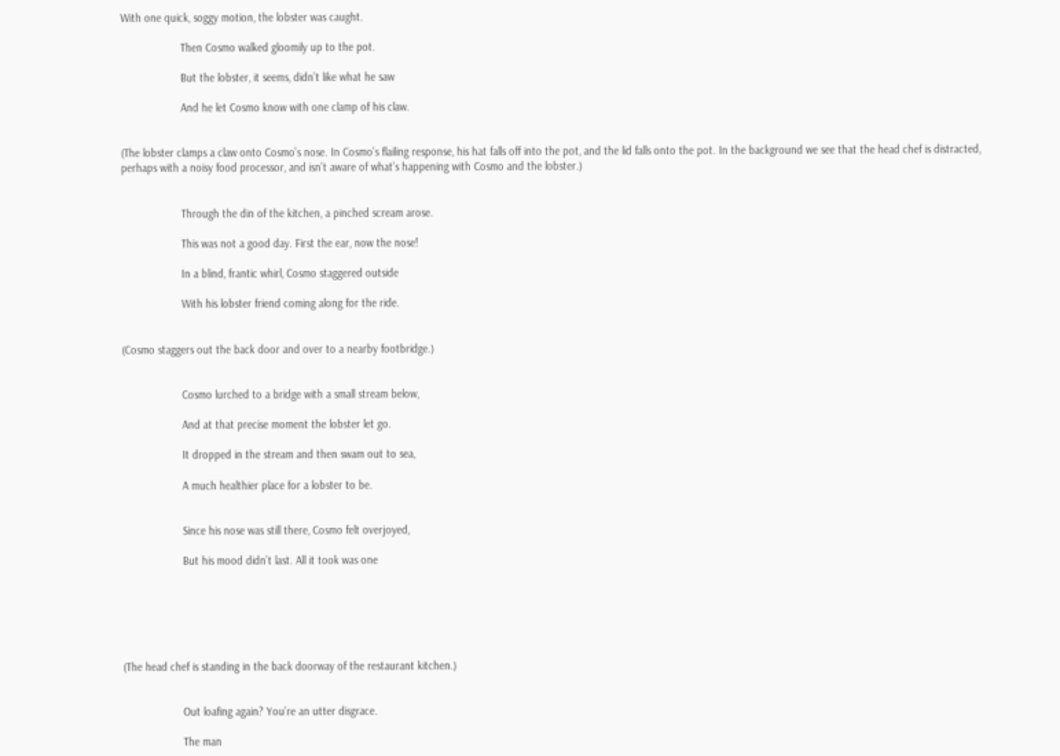With one quick, soggy motion, the lobster was caught.

                    Then Cosmo walked gloomily up to the pot.

                    But the lobster, it seems, didn’t like what he saw

                    And he let Cosmo know with one clamp of his claw.


(The lobster clamps a claw onto Cosmo’s nose. In Cosmo’s flailing response, his hat falls off into the pot, and the lid falls onto the pot. In the background we see that the head chef is distracted, perhaps with a noisy food processor, and isn’t aware of what’s happening with Cosmo and the lobster.)


                    Through the din of the kitchen, a pinched scream arose.

                    This was not a good day. First the ear, now the nose!

                    In a blind, frantic whirl, Cosmo staggered outside

                    With his lobster friend coming along for the ride.


(Cosmo staggers out the back door and over to a nearby footbridge.)


                    Cosmo lurched to a bridge with a small stream below,

                    And at that precise moment the lobster let go.

                    It dropped in the stream and then swam out to sea,

                    A much healthier place for a lobster to be.


                    Since his nose was still there, Cosmo felt overjoyed,

                    But his mood didn’t last. All it took was one






(The head chef is standing in the back doorway of the restaurant kitchen.)


                    Out loafing again? You’re an utter disgrace.

                    The man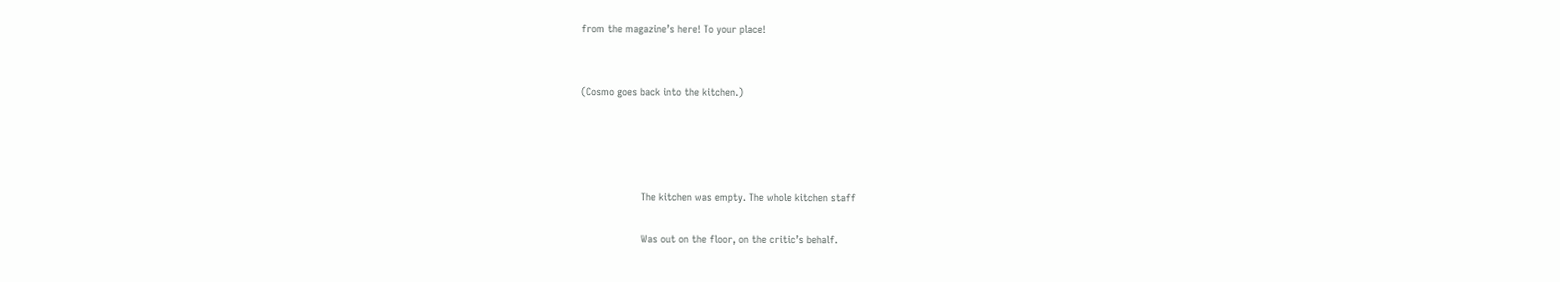from the magazine’s here! To your place!


(Cosmo goes back into the kitchen.)




                    The kitchen was empty. The whole kitchen staff

                    Was out on the floor, on the critic’s behalf.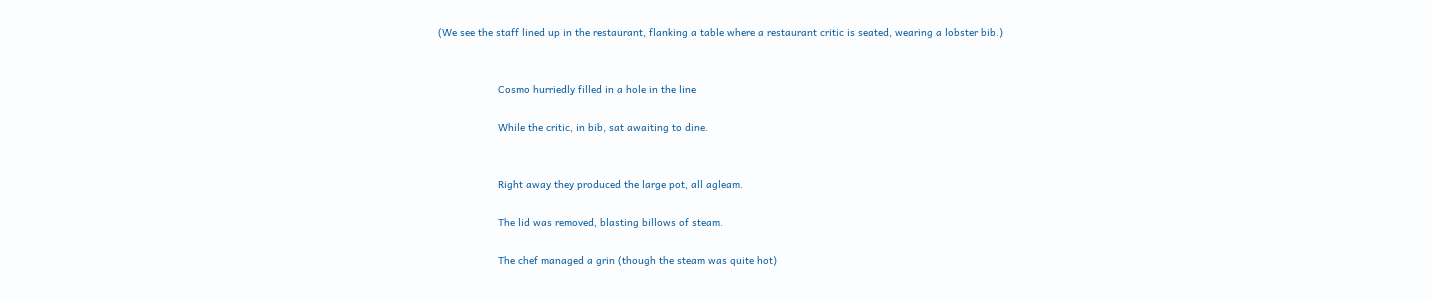(We see the staff lined up in the restaurant, flanking a table where a restaurant critic is seated, wearing a lobster bib.)


                    Cosmo hurriedly filled in a hole in the line

                    While the critic, in bib, sat awaiting to dine.


                    Right away they produced the large pot, all agleam.

                    The lid was removed, blasting billows of steam.

                    The chef managed a grin (though the steam was quite hot)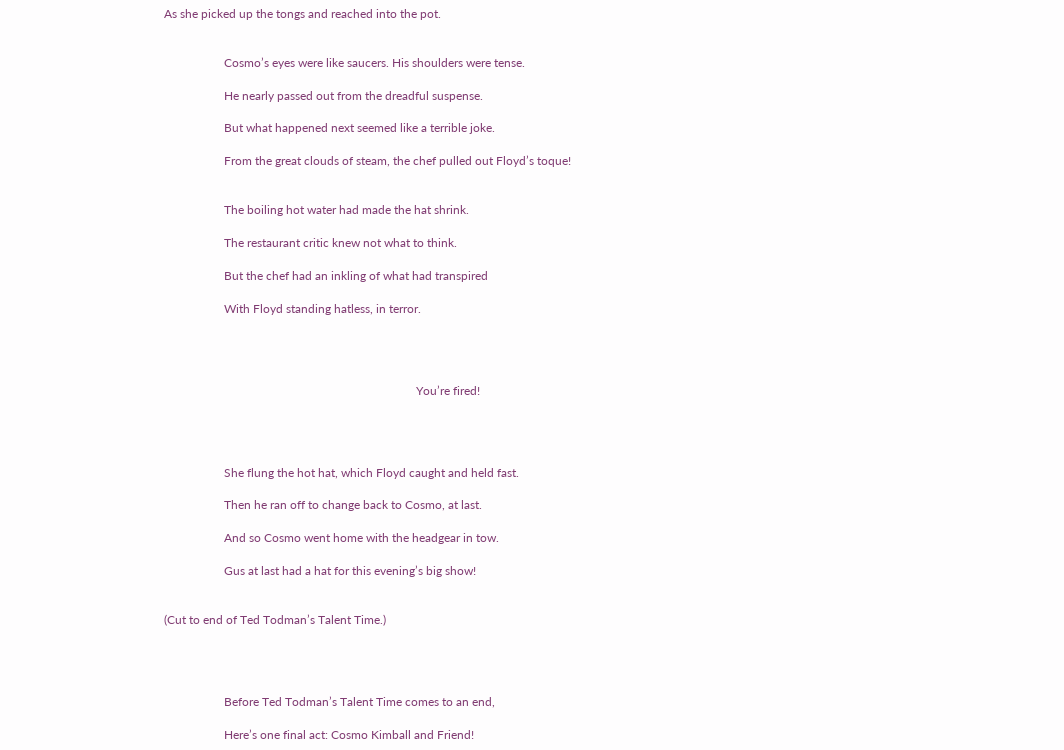As she picked up the tongs and reached into the pot.


                    Cosmo’s eyes were like saucers. His shoulders were tense.

                    He nearly passed out from the dreadful suspense.

                    But what happened next seemed like a terrible joke.

                    From the great clouds of steam, the chef pulled out Floyd’s toque!


                    The boiling hot water had made the hat shrink.

                    The restaurant critic knew not what to think.

                    But the chef had an inkling of what had transpired

                    With Floyd standing hatless, in terror.




                                                                                    You’re fired!




                    She flung the hot hat, which Floyd caught and held fast.

                    Then he ran off to change back to Cosmo, at last.

                    And so Cosmo went home with the headgear in tow.

                    Gus at last had a hat for this evening’s big show!


(Cut to end of Ted Todman’s Talent Time.)




                    Before Ted Todman’s Talent Time comes to an end,

                    Here’s one final act: Cosmo Kimball and Friend!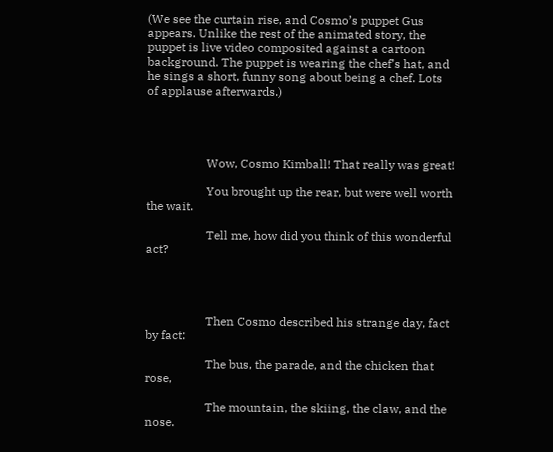(We see the curtain rise, and Cosmo’s puppet Gus appears. Unlike the rest of the animated story, the puppet is live video composited against a cartoon background. The puppet is wearing the chef’s hat, and he sings a short, funny song about being a chef. Lots of applause afterwards.)




                    Wow, Cosmo Kimball! That really was great!

                    You brought up the rear, but were well worth the wait.

                    Tell me, how did you think of this wonderful act?




                    Then Cosmo described his strange day, fact by fact:

                    The bus, the parade, and the chicken that rose,

                    The mountain, the skiing, the claw, and the nose.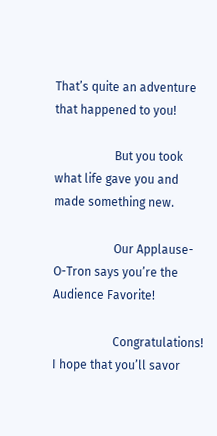That’s quite an adventure that happened to you!

                    But you took what life gave you and made something new.

                    Our Applause-O-Tron says you’re the Audience Favorite!

                    Congratulations! I hope that you’ll savor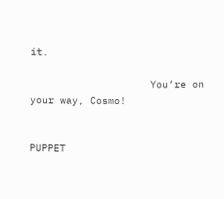it.

                    You’re on your way, Cosmo!


PUPPET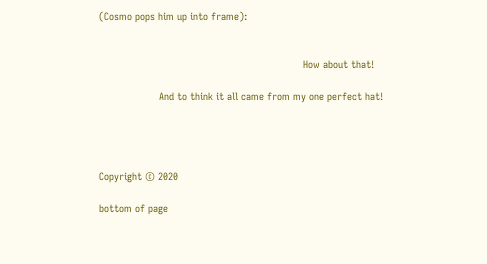(Cosmo pops him up into frame):


                                                                    How about that!

                    And to think it all came from my one perfect hat!




Copyright © 2020

bottom of page